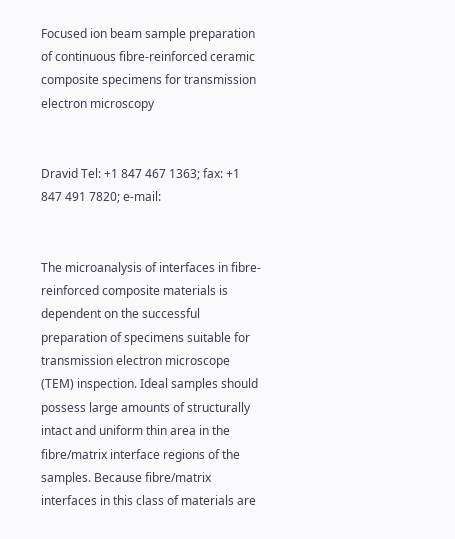Focused ion beam sample preparation of continuous fibre-reinforced ceramic composite specimens for transmission electron microscopy


Dravid Tel: +1 847 467 1363; fax: +1 847 491 7820; e-mail:


The microanalysis of interfaces in fibre-reinforced composite materials is dependent on the successful preparation of specimens suitable for transmission electron microscope (TEM) inspection. Ideal samples should possess large amounts of structurally intact and uniform thin area in the fibre/matrix interface regions of the samples. Because fibre/matrix interfaces in this class of materials are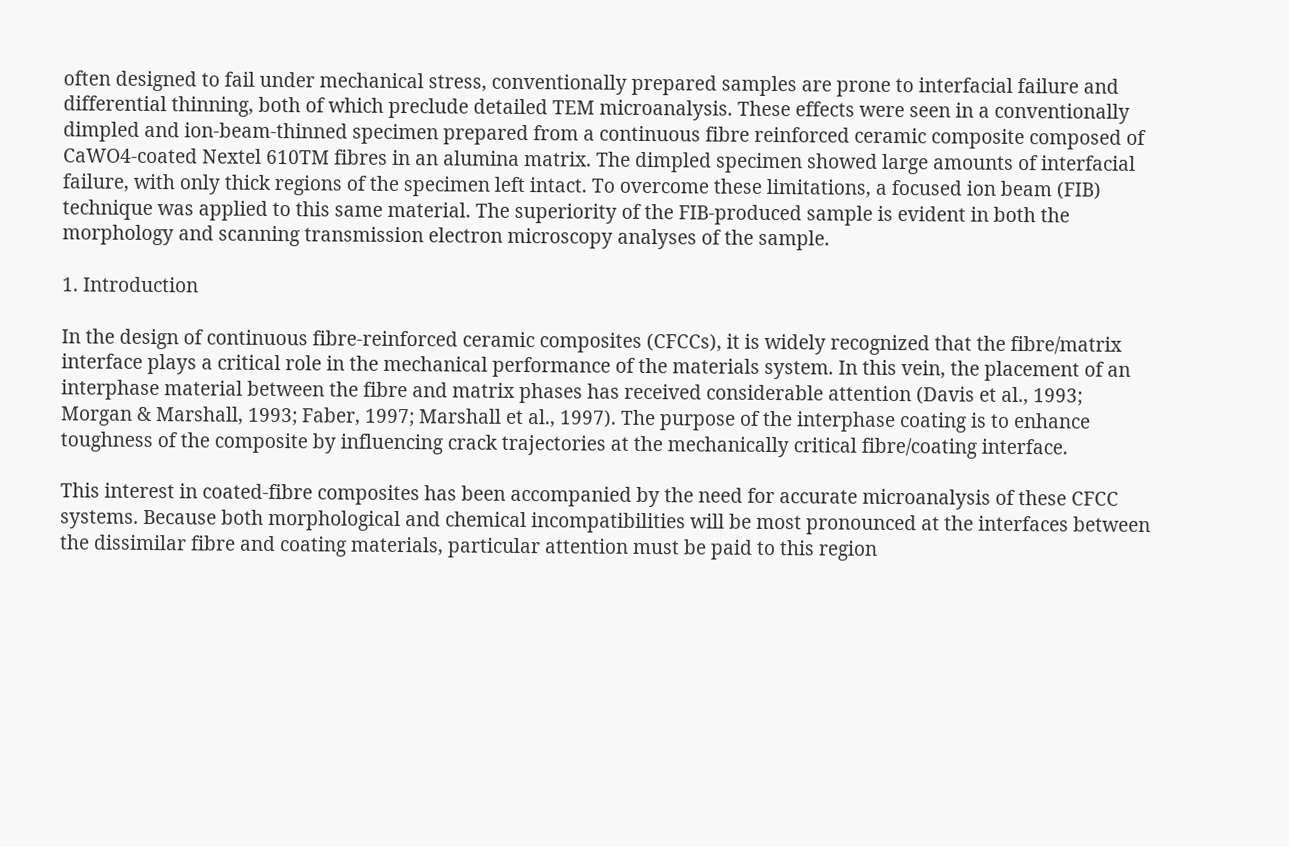often designed to fail under mechanical stress, conventionally prepared samples are prone to interfacial failure and differential thinning, both of which preclude detailed TEM microanalysis. These effects were seen in a conventionally dimpled and ion-beam-thinned specimen prepared from a continuous fibre reinforced ceramic composite composed of CaWO4-coated Nextel 610TM fibres in an alumina matrix. The dimpled specimen showed large amounts of interfacial failure, with only thick regions of the specimen left intact. To overcome these limitations, a focused ion beam (FIB) technique was applied to this same material. The superiority of the FIB-produced sample is evident in both the morphology and scanning transmission electron microscopy analyses of the sample.

1. Introduction

In the design of continuous fibre-reinforced ceramic composites (CFCCs), it is widely recognized that the fibre/matrix interface plays a critical role in the mechanical performance of the materials system. In this vein, the placement of an interphase material between the fibre and matrix phases has received considerable attention (Davis et al., 1993; Morgan & Marshall, 1993; Faber, 1997; Marshall et al., 1997). The purpose of the interphase coating is to enhance toughness of the composite by influencing crack trajectories at the mechanically critical fibre/coating interface.

This interest in coated-fibre composites has been accompanied by the need for accurate microanalysis of these CFCC systems. Because both morphological and chemical incompatibilities will be most pronounced at the interfaces between the dissimilar fibre and coating materials, particular attention must be paid to this region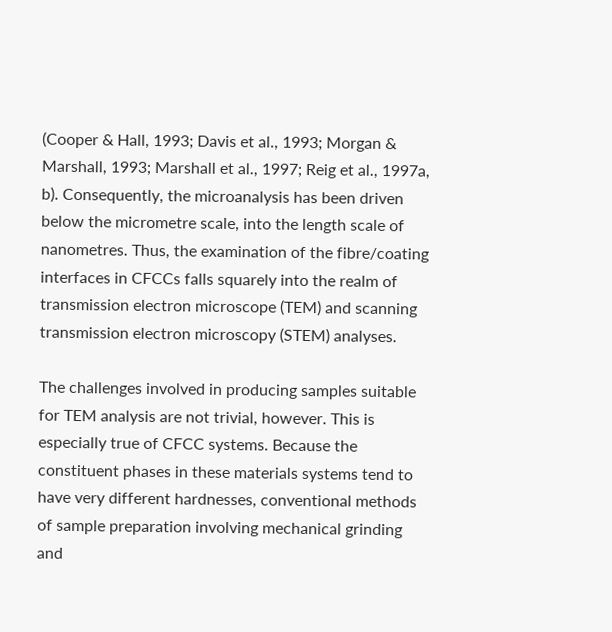(Cooper & Hall, 1993; Davis et al., 1993; Morgan & Marshall, 1993; Marshall et al., 1997; Reig et al., 1997a, b). Consequently, the microanalysis has been driven below the micrometre scale, into the length scale of nanometres. Thus, the examination of the fibre/coating interfaces in CFCCs falls squarely into the realm of transmission electron microscope (TEM) and scanning transmission electron microscopy (STEM) analyses.

The challenges involved in producing samples suitable for TEM analysis are not trivial, however. This is especially true of CFCC systems. Because the constituent phases in these materials systems tend to have very different hardnesses, conventional methods of sample preparation involving mechanical grinding and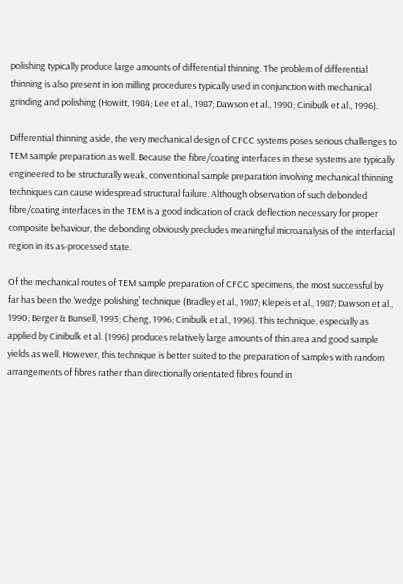polishing typically produce large amounts of differential thinning. The problem of differential thinning is also present in ion milling procedures typically used in conjunction with mechanical grinding and polishing (Howitt, 1984; Lee et al., 1987; Dawson et al., 1990; Cinibulk et al., 1996).

Differential thinning aside, the very mechanical design of CFCC systems poses serious challenges to TEM sample preparation as well. Because the fibre/coating interfaces in these systems are typically engineered to be structurally weak, conventional sample preparation involving mechanical thinning techniques can cause widespread structural failure. Although observation of such debonded fibre/coating interfaces in the TEM is a good indication of crack deflection necessary for proper composite behaviour, the debonding obviously precludes meaningful microanalysis of the interfacial region in its as-processed state.

Of the mechanical routes of TEM sample preparation of CFCC specimens, the most successful by far has been the ‘wedge polishing’ technique (Bradley et al., 1987; Klepeis et al., 1987; Dawson et al., 1990; Berger & Bunsell, 1993; Cheng, 1996; Cinibulk et al., 1996). This technique, especially as applied by Cinibulk et al. (1996) produces relatively large amounts of thin area and good sample yields as well. However, this technique is better suited to the preparation of samples with random arrangements of fibres rather than directionally orientated fibres found in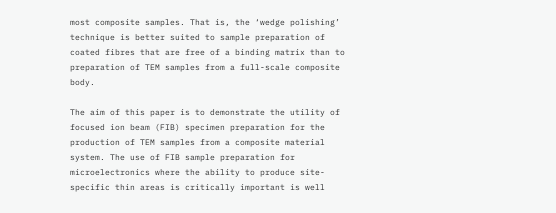most composite samples. That is, the ‘wedge polishing’ technique is better suited to sample preparation of coated fibres that are free of a binding matrix than to preparation of TEM samples from a full-scale composite body.

The aim of this paper is to demonstrate the utility of focused ion beam (FIB) specimen preparation for the production of TEM samples from a composite material system. The use of FIB sample preparation for microelectronics where the ability to produce site-specific thin areas is critically important is well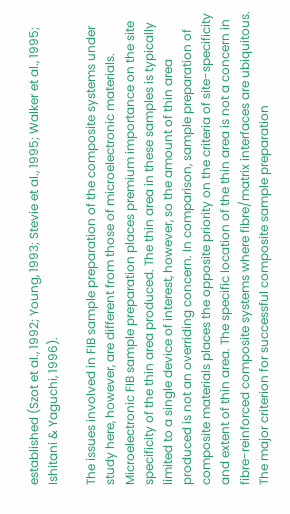established (Szot et al., 1992; Young, 1993; Stevie et al., 1995; Walker et al., 1995; Ishitani & Yaguchi, 1996).

The issues involved in FIB sample preparation of the composite systems under study here, however, are different from those of microelectronic materials. Microelectronic FIB sample preparation places premium importance on the site specificity of the thin area produced. The thin area in these samples is typically limited to a single device of interest, however, so the amount of thin area produced is not an overriding concern. In comparison, sample preparation of composite materials places the opposite priority on the criteria of site-specificity and extent of thin area. The specific location of the thin area is not a concern in fibre-reinforced composite systems where fibre/matrix interfaces are ubiquitous. The major criterion for successful composite sample preparation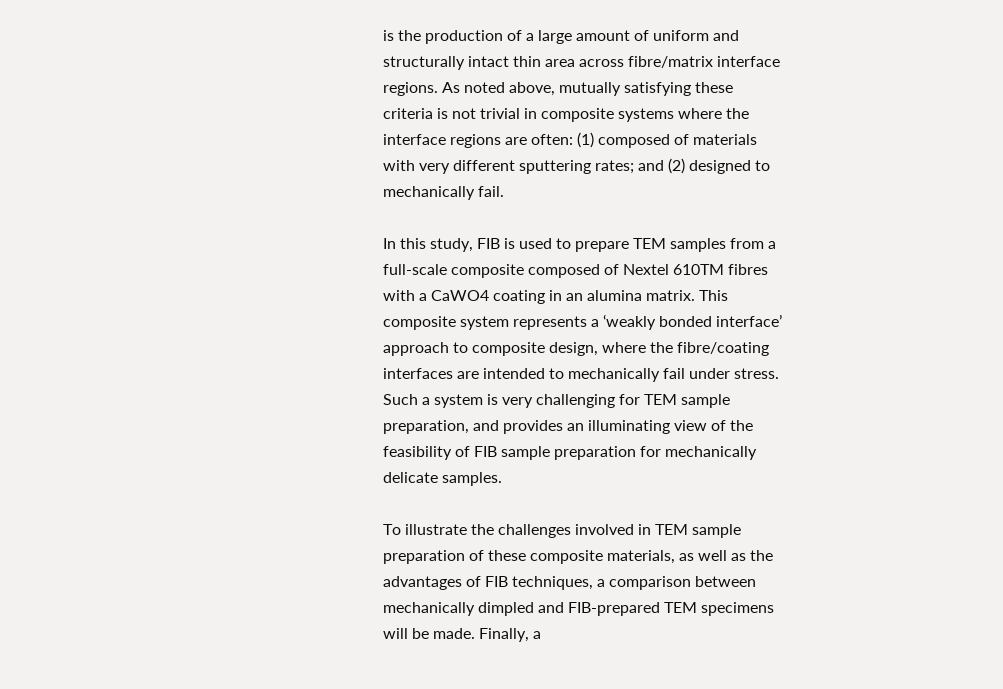is the production of a large amount of uniform and structurally intact thin area across fibre/matrix interface regions. As noted above, mutually satisfying these criteria is not trivial in composite systems where the interface regions are often: (1) composed of materials with very different sputtering rates; and (2) designed to mechanically fail.

In this study, FIB is used to prepare TEM samples from a full-scale composite composed of Nextel 610TM fibres with a CaWO4 coating in an alumina matrix. This composite system represents a ‘weakly bonded interface’ approach to composite design, where the fibre/coating interfaces are intended to mechanically fail under stress. Such a system is very challenging for TEM sample preparation, and provides an illuminating view of the feasibility of FIB sample preparation for mechanically delicate samples.

To illustrate the challenges involved in TEM sample preparation of these composite materials, as well as the advantages of FIB techniques, a comparison between mechanically dimpled and FIB-prepared TEM specimens will be made. Finally, a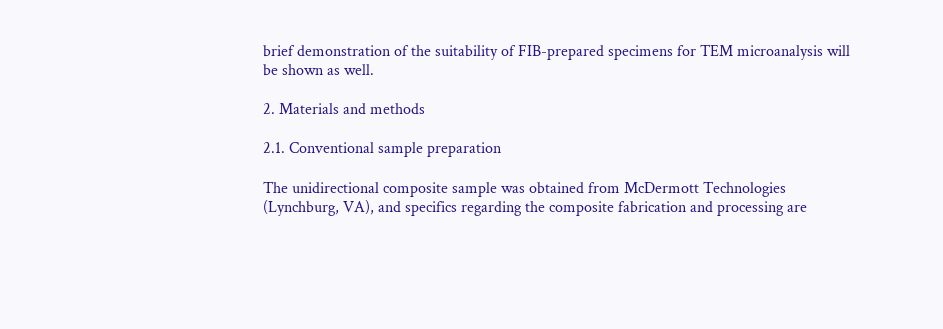brief demonstration of the suitability of FIB-prepared specimens for TEM microanalysis will be shown as well.

2. Materials and methods

2.1. Conventional sample preparation

The unidirectional composite sample was obtained from McDermott Technologies (Lynchburg, VA), and specifics regarding the composite fabrication and processing are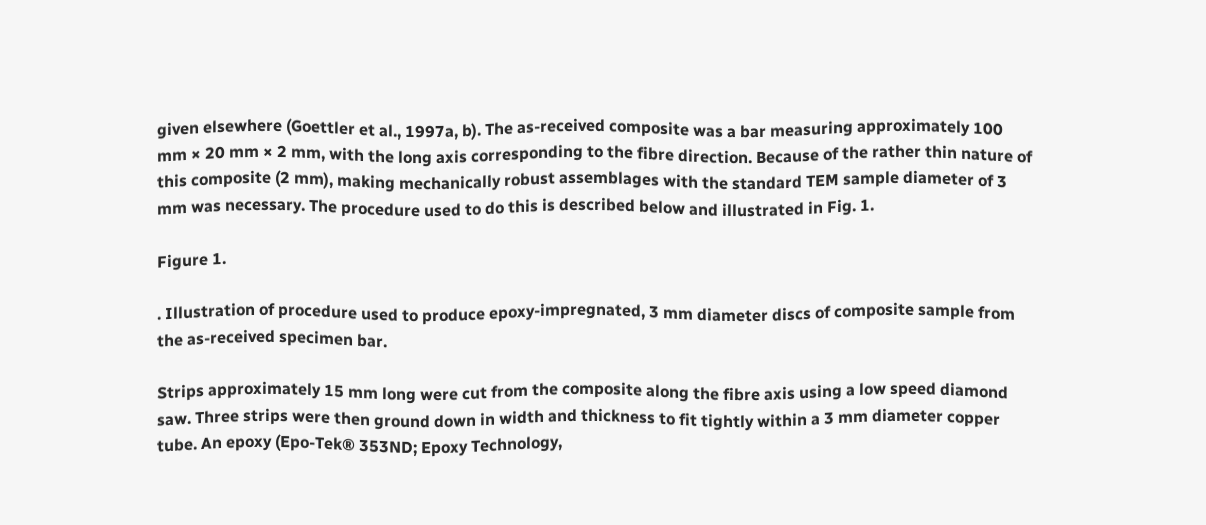given elsewhere (Goettler et al., 1997a, b). The as-received composite was a bar measuring approximately 100 mm × 20 mm × 2 mm, with the long axis corresponding to the fibre direction. Because of the rather thin nature of this composite (2 mm), making mechanically robust assemblages with the standard TEM sample diameter of 3 mm was necessary. The procedure used to do this is described below and illustrated in Fig. 1.

Figure 1.

. Illustration of procedure used to produce epoxy-impregnated, 3 mm diameter discs of composite sample from the as-received specimen bar.

Strips approximately 15 mm long were cut from the composite along the fibre axis using a low speed diamond saw. Three strips were then ground down in width and thickness to fit tightly within a 3 mm diameter copper tube. An epoxy (Epo-Tek® 353ND; Epoxy Technology,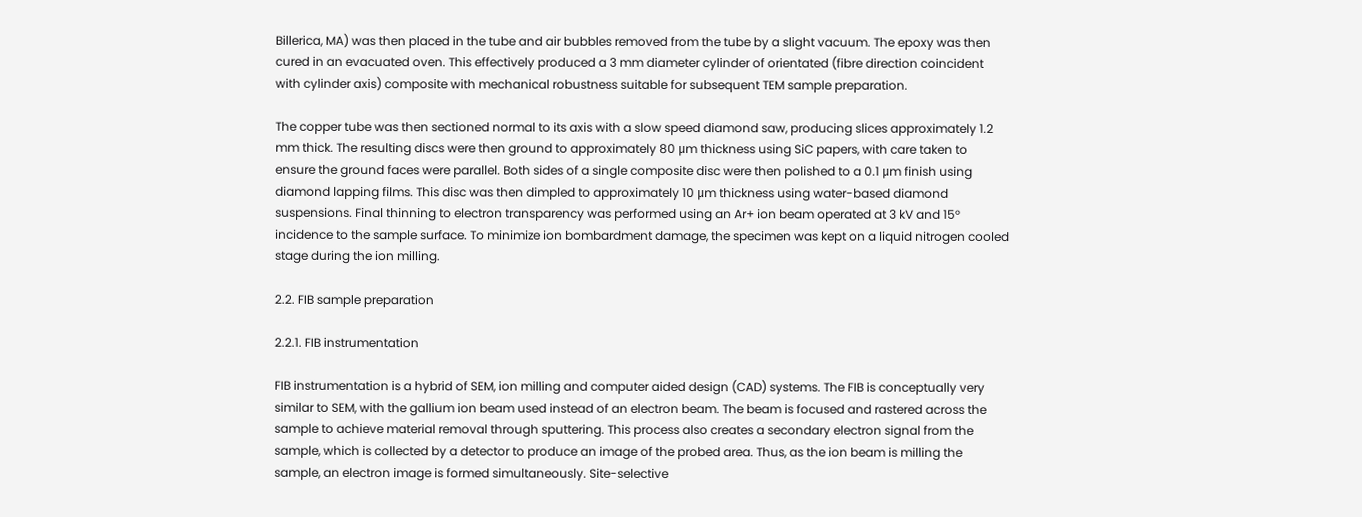Billerica, MA) was then placed in the tube and air bubbles removed from the tube by a slight vacuum. The epoxy was then cured in an evacuated oven. This effectively produced a 3 mm diameter cylinder of orientated (fibre direction coincident with cylinder axis) composite with mechanical robustness suitable for subsequent TEM sample preparation.

The copper tube was then sectioned normal to its axis with a slow speed diamond saw, producing slices approximately 1.2 mm thick. The resulting discs were then ground to approximately 80 μm thickness using SiC papers, with care taken to ensure the ground faces were parallel. Both sides of a single composite disc were then polished to a 0.1 μm finish using diamond lapping films. This disc was then dimpled to approximately 10 μm thickness using water-based diamond suspensions. Final thinning to electron transparency was performed using an Ar+ ion beam operated at 3 kV and 15° incidence to the sample surface. To minimize ion bombardment damage, the specimen was kept on a liquid nitrogen cooled stage during the ion milling.

2.2. FIB sample preparation

2.2.1. FIB instrumentation

FIB instrumentation is a hybrid of SEM, ion milling and computer aided design (CAD) systems. The FIB is conceptually very similar to SEM, with the gallium ion beam used instead of an electron beam. The beam is focused and rastered across the sample to achieve material removal through sputtering. This process also creates a secondary electron signal from the sample, which is collected by a detector to produce an image of the probed area. Thus, as the ion beam is milling the sample, an electron image is formed simultaneously. Site-selective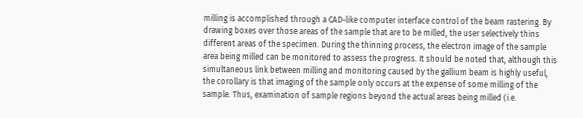milling is accomplished through a CAD-like computer interface control of the beam rastering. By drawing boxes over those areas of the sample that are to be milled, the user selectively thins different areas of the specimen. During the thinning process, the electron image of the sample area being milled can be monitored to assess the progress. It should be noted that, although this simultaneous link between milling and monitoring caused by the gallium beam is highly useful, the corollary is that imaging of the sample only occurs at the expense of some milling of the sample. Thus, examination of sample regions beyond the actual areas being milled (i.e.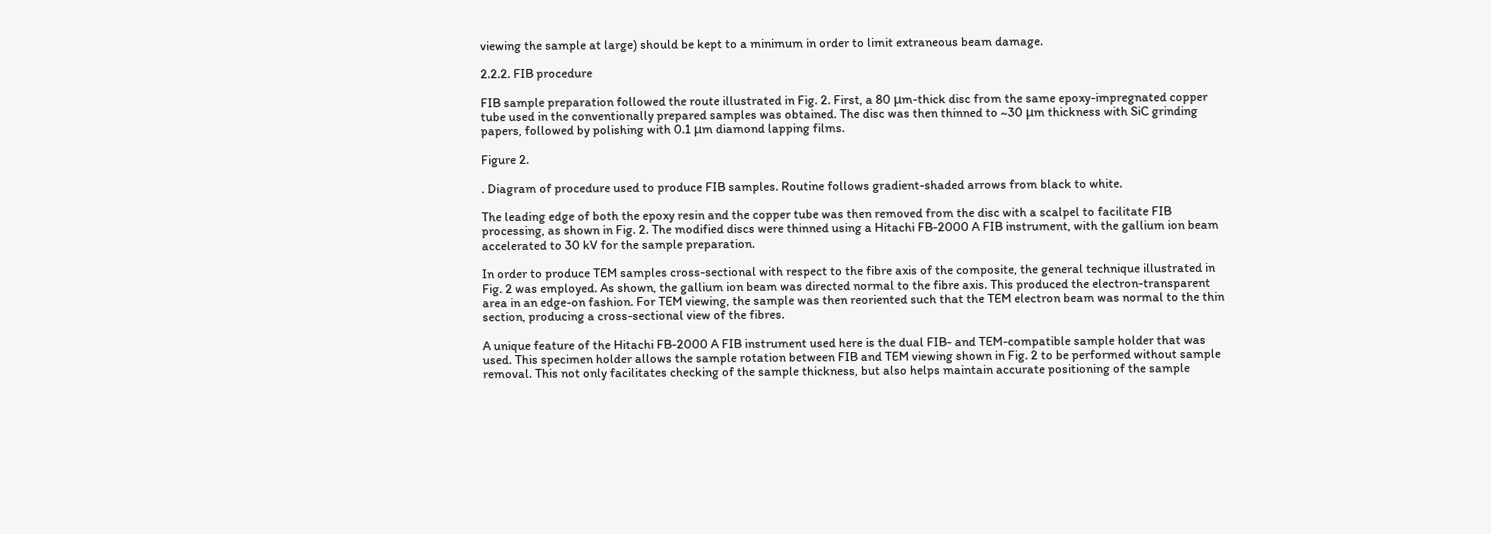viewing the sample at large) should be kept to a minimum in order to limit extraneous beam damage.

2.2.2. FIB procedure

FIB sample preparation followed the route illustrated in Fig. 2. First, a 80 μm-thick disc from the same epoxy-impregnated copper tube used in the conventionally prepared samples was obtained. The disc was then thinned to ~30 μm thickness with SiC grinding papers, followed by polishing with 0.1 μm diamond lapping films.

Figure 2.

. Diagram of procedure used to produce FIB samples. Routine follows gradient-shaded arrows from black to white.

The leading edge of both the epoxy resin and the copper tube was then removed from the disc with a scalpel to facilitate FIB processing, as shown in Fig. 2. The modified discs were thinned using a Hitachi FB-2000 A FIB instrument, with the gallium ion beam accelerated to 30 kV for the sample preparation.

In order to produce TEM samples cross-sectional with respect to the fibre axis of the composite, the general technique illustrated in Fig. 2 was employed. As shown, the gallium ion beam was directed normal to the fibre axis. This produced the electron-transparent area in an edge-on fashion. For TEM viewing, the sample was then reoriented such that the TEM electron beam was normal to the thin section, producing a cross-sectional view of the fibres.

A unique feature of the Hitachi FB-2000 A FIB instrument used here is the dual FIB- and TEM-compatible sample holder that was used. This specimen holder allows the sample rotation between FIB and TEM viewing shown in Fig. 2 to be performed without sample removal. This not only facilitates checking of the sample thickness, but also helps maintain accurate positioning of the sample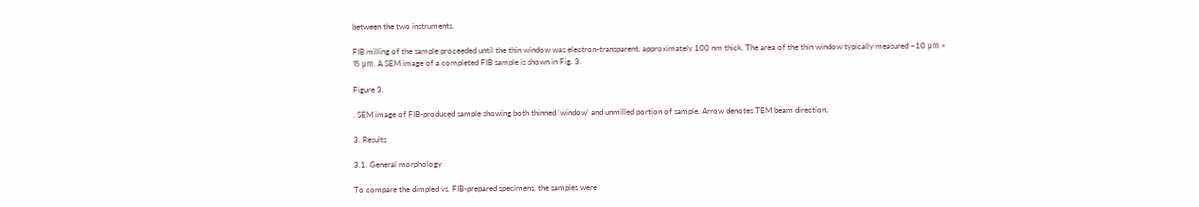between the two instruments.

FIB milling of the sample proceeded until the thin window was electron-transparent, approximately 100 nm thick. The area of the thin window typically measured ~10 μm × 15 μm. A SEM image of a completed FIB sample is shown in Fig. 3.

Figure 3.

. SEM image of FIB-produced sample showing both thinned ‘window’ and unmilled portion of sample. Arrow denotes TEM beam direction.

3. Results

3.1. General morphology

To compare the dimpled vs. FIB-prepared specimens, the samples were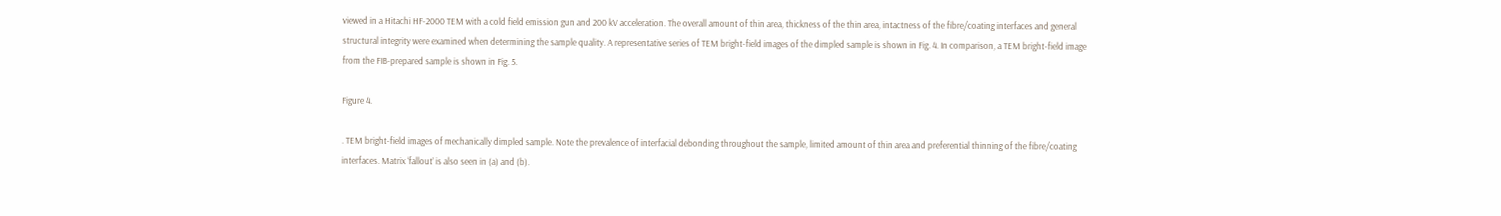viewed in a Hitachi HF-2000 TEM with a cold field emission gun and 200 kV acceleration. The overall amount of thin area, thickness of the thin area, intactness of the fibre/coating interfaces and general structural integrity were examined when determining the sample quality. A representative series of TEM bright-field images of the dimpled sample is shown in Fig. 4. In comparison, a TEM bright-field image from the FIB-prepared sample is shown in Fig. 5.

Figure 4.

. TEM bright-field images of mechanically dimpled sample. Note the prevalence of interfacial debonding throughout the sample, limited amount of thin area and preferential thinning of the fibre/coating interfaces. Matrix ‘fallout’ is also seen in (a) and (b).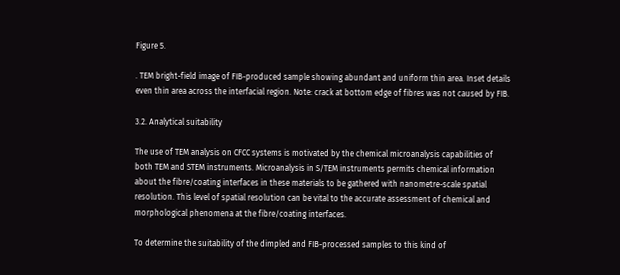Figure 5.

. TEM bright-field image of FIB-produced sample showing abundant and uniform thin area. Inset details even thin area across the interfacial region. Note: crack at bottom edge of fibres was not caused by FIB.

3.2. Analytical suitability

The use of TEM analysis on CFCC systems is motivated by the chemical microanalysis capabilities of both TEM and STEM instruments. Microanalysis in S/TEM instruments permits chemical information about the fibre/coating interfaces in these materials to be gathered with nanometre-scale spatial resolution. This level of spatial resolution can be vital to the accurate assessment of chemical and morphological phenomena at the fibre/coating interfaces.

To determine the suitability of the dimpled and FIB-processed samples to this kind of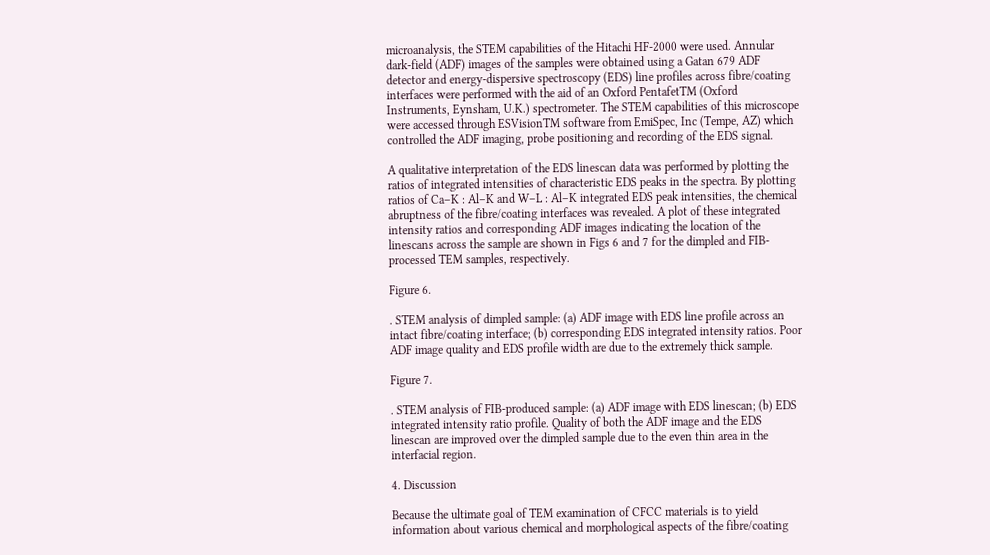microanalysis, the STEM capabilities of the Hitachi HF-2000 were used. Annular dark-field (ADF) images of the samples were obtained using a Gatan 679 ADF detector and energy-dispersive spectroscopy (EDS) line profiles across fibre/coating interfaces were performed with the aid of an Oxford PentafetTM (Oxford Instruments, Eynsham, U.K.) spectrometer. The STEM capabilities of this microscope were accessed through ESVisionTM software from EmiSpec, Inc (Tempe, AZ) which controlled the ADF imaging, probe positioning and recording of the EDS signal.

A qualitative interpretation of the EDS linescan data was performed by plotting the ratios of integrated intensities of characteristic EDS peaks in the spectra. By plotting ratios of Ca–K : Al–K and W–L : Al–K integrated EDS peak intensities, the chemical abruptness of the fibre/coating interfaces was revealed. A plot of these integrated intensity ratios and corresponding ADF images indicating the location of the linescans across the sample are shown in Figs 6 and 7 for the dimpled and FIB-processed TEM samples, respectively.

Figure 6.

. STEM analysis of dimpled sample: (a) ADF image with EDS line profile across an intact fibre/coating interface; (b) corresponding EDS integrated intensity ratios. Poor ADF image quality and EDS profile width are due to the extremely thick sample.

Figure 7.

. STEM analysis of FIB-produced sample: (a) ADF image with EDS linescan; (b) EDS integrated intensity ratio profile. Quality of both the ADF image and the EDS linescan are improved over the dimpled sample due to the even thin area in the interfacial region.

4. Discussion

Because the ultimate goal of TEM examination of CFCC materials is to yield information about various chemical and morphological aspects of the fibre/coating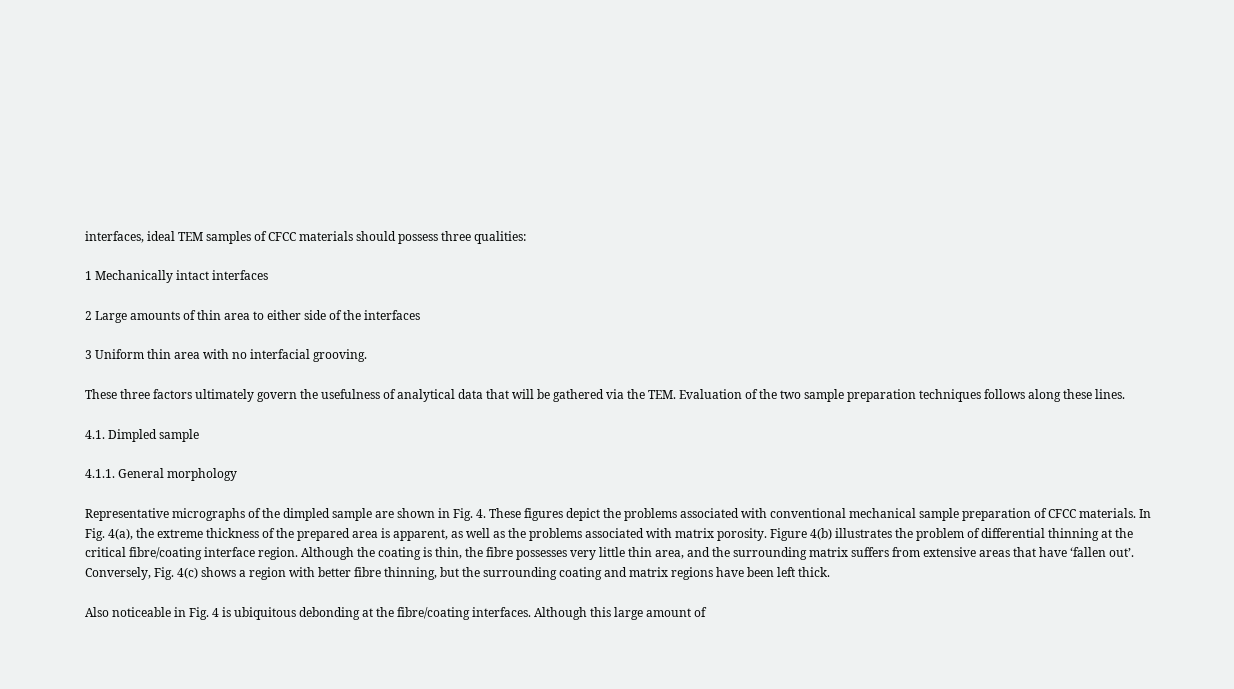interfaces, ideal TEM samples of CFCC materials should possess three qualities:

1 Mechanically intact interfaces

2 Large amounts of thin area to either side of the interfaces

3 Uniform thin area with no interfacial grooving.

These three factors ultimately govern the usefulness of analytical data that will be gathered via the TEM. Evaluation of the two sample preparation techniques follows along these lines.

4.1. Dimpled sample

4.1.1. General morphology

Representative micrographs of the dimpled sample are shown in Fig. 4. These figures depict the problems associated with conventional mechanical sample preparation of CFCC materials. In Fig. 4(a), the extreme thickness of the prepared area is apparent, as well as the problems associated with matrix porosity. Figure 4(b) illustrates the problem of differential thinning at the critical fibre/coating interface region. Although the coating is thin, the fibre possesses very little thin area, and the surrounding matrix suffers from extensive areas that have ‘fallen out’. Conversely, Fig. 4(c) shows a region with better fibre thinning, but the surrounding coating and matrix regions have been left thick.

Also noticeable in Fig. 4 is ubiquitous debonding at the fibre/coating interfaces. Although this large amount of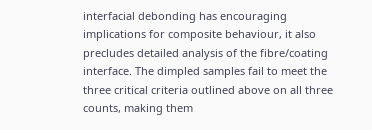interfacial debonding has encouraging implications for composite behaviour, it also precludes detailed analysis of the fibre/coating interface. The dimpled samples fail to meet the three critical criteria outlined above on all three counts, making them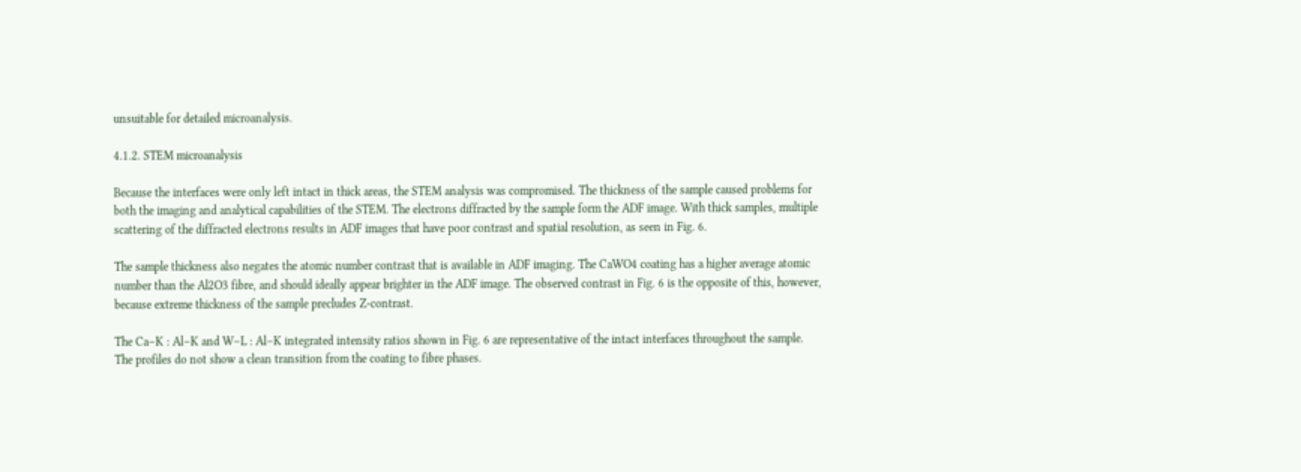unsuitable for detailed microanalysis.

4.1.2. STEM microanalysis

Because the interfaces were only left intact in thick areas, the STEM analysis was compromised. The thickness of the sample caused problems for both the imaging and analytical capabilities of the STEM. The electrons diffracted by the sample form the ADF image. With thick samples, multiple scattering of the diffracted electrons results in ADF images that have poor contrast and spatial resolution, as seen in Fig. 6.

The sample thickness also negates the atomic number contrast that is available in ADF imaging. The CaWO4 coating has a higher average atomic number than the Al2O3 fibre, and should ideally appear brighter in the ADF image. The observed contrast in Fig. 6 is the opposite of this, however, because extreme thickness of the sample precludes Z-contrast.

The Ca–K : Al–K and W–L : Al–K integrated intensity ratios shown in Fig. 6 are representative of the intact interfaces throughout the sample. The profiles do not show a clean transition from the coating to fibre phases.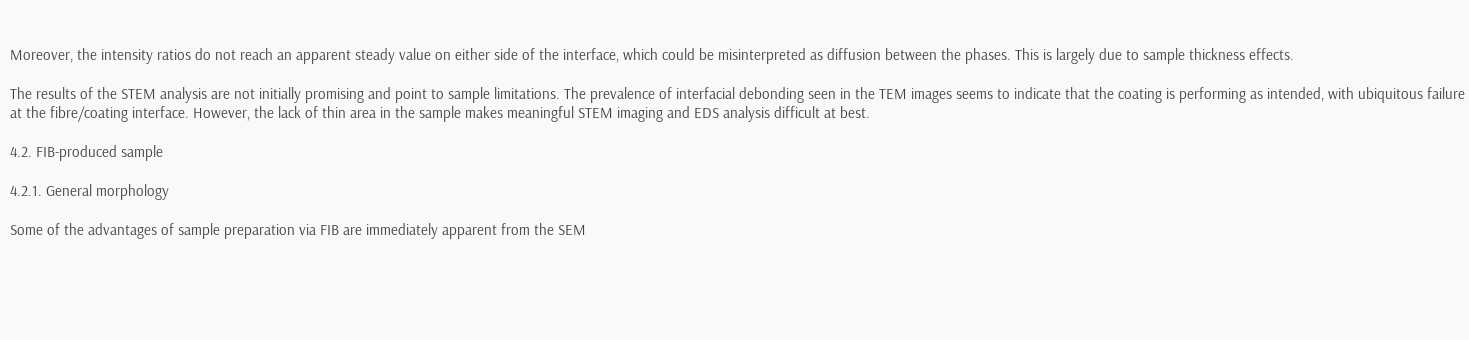Moreover, the intensity ratios do not reach an apparent steady value on either side of the interface, which could be misinterpreted as diffusion between the phases. This is largely due to sample thickness effects.

The results of the STEM analysis are not initially promising and point to sample limitations. The prevalence of interfacial debonding seen in the TEM images seems to indicate that the coating is performing as intended, with ubiquitous failure at the fibre/coating interface. However, the lack of thin area in the sample makes meaningful STEM imaging and EDS analysis difficult at best.

4.2. FIB-produced sample

4.2.1. General morphology

Some of the advantages of sample preparation via FIB are immediately apparent from the SEM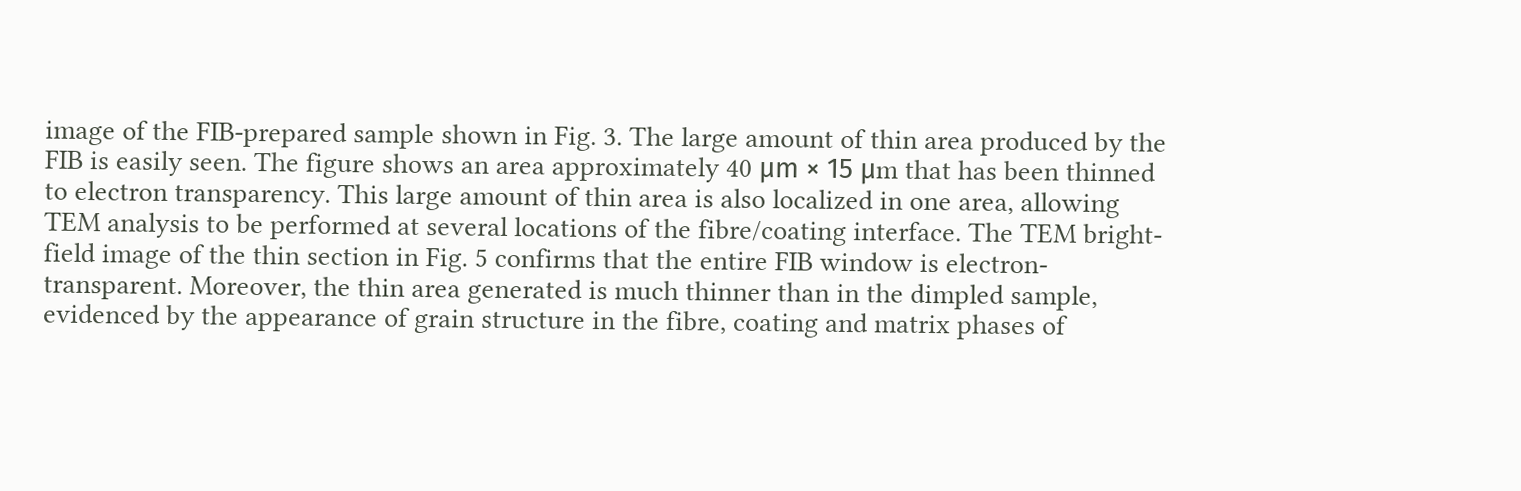image of the FIB-prepared sample shown in Fig. 3. The large amount of thin area produced by the FIB is easily seen. The figure shows an area approximately 40 μm × 15 μm that has been thinned to electron transparency. This large amount of thin area is also localized in one area, allowing TEM analysis to be performed at several locations of the fibre/coating interface. The TEM bright-field image of the thin section in Fig. 5 confirms that the entire FIB window is electron-transparent. Moreover, the thin area generated is much thinner than in the dimpled sample, evidenced by the appearance of grain structure in the fibre, coating and matrix phases of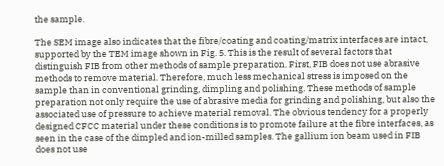the sample.

The SEM image also indicates that the fibre/coating and coating/matrix interfaces are intact, supported by the TEM image shown in Fig. 5. This is the result of several factors that distinguish FIB from other methods of sample preparation. First, FIB does not use abrasive methods to remove material. Therefore, much less mechanical stress is imposed on the sample than in conventional grinding, dimpling and polishing. These methods of sample preparation not only require the use of abrasive media for grinding and polishing, but also the associated use of pressure to achieve material removal. The obvious tendency for a properly designed CFCC material under these conditions is to promote failure at the fibre interfaces, as seen in the case of the dimpled and ion-milled samples. The gallium ion beam used in FIB does not use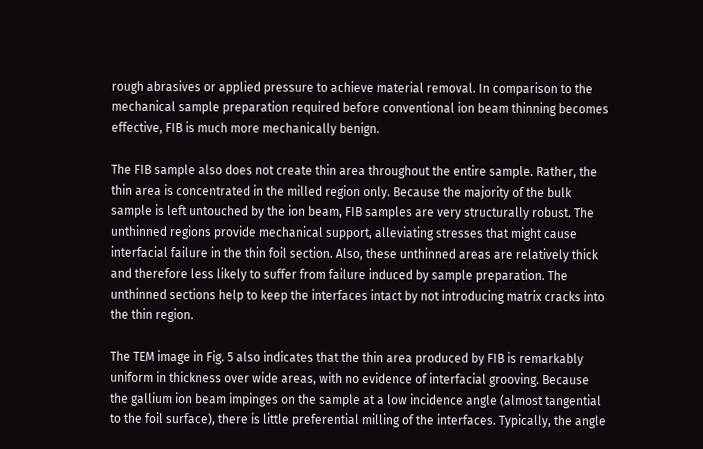rough abrasives or applied pressure to achieve material removal. In comparison to the mechanical sample preparation required before conventional ion beam thinning becomes effective, FIB is much more mechanically benign.

The FIB sample also does not create thin area throughout the entire sample. Rather, the thin area is concentrated in the milled region only. Because the majority of the bulk sample is left untouched by the ion beam, FIB samples are very structurally robust. The unthinned regions provide mechanical support, alleviating stresses that might cause interfacial failure in the thin foil section. Also, these unthinned areas are relatively thick and therefore less likely to suffer from failure induced by sample preparation. The unthinned sections help to keep the interfaces intact by not introducing matrix cracks into the thin region.

The TEM image in Fig. 5 also indicates that the thin area produced by FIB is remarkably uniform in thickness over wide areas, with no evidence of interfacial grooving. Because the gallium ion beam impinges on the sample at a low incidence angle (almost tangential to the foil surface), there is little preferential milling of the interfaces. Typically, the angle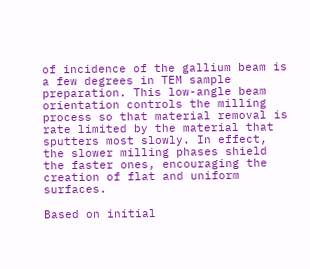of incidence of the gallium beam is a few degrees in TEM sample preparation. This low-angle beam orientation controls the milling process so that material removal is rate limited by the material that sputters most slowly. In effect, the slower milling phases shield the faster ones, encouraging the creation of flat and uniform surfaces.

Based on initial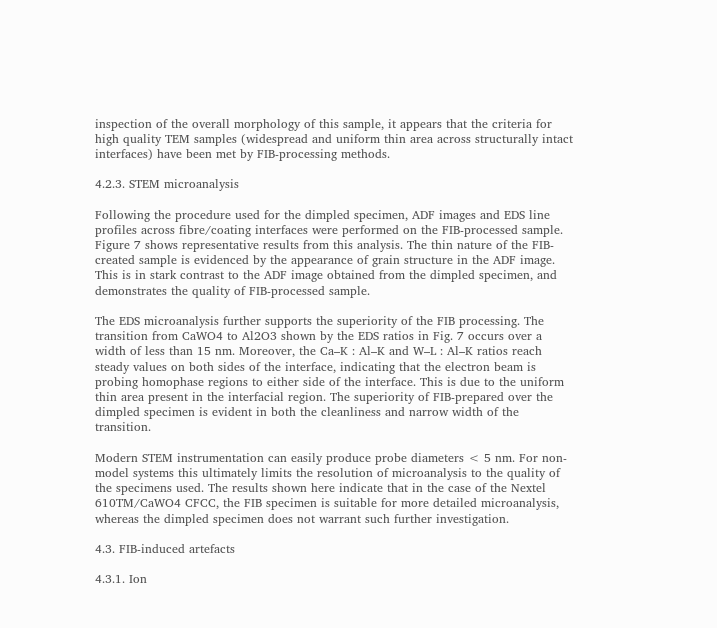inspection of the overall morphology of this sample, it appears that the criteria for high quality TEM samples (widespread and uniform thin area across structurally intact interfaces) have been met by FIB-processing methods.

4.2.3. STEM microanalysis

Following the procedure used for the dimpled specimen, ADF images and EDS line profiles across fibre/coating interfaces were performed on the FIB-processed sample. Figure 7 shows representative results from this analysis. The thin nature of the FIB-created sample is evidenced by the appearance of grain structure in the ADF image. This is in stark contrast to the ADF image obtained from the dimpled specimen, and demonstrates the quality of FIB-processed sample.

The EDS microanalysis further supports the superiority of the FIB processing. The transition from CaWO4 to Al2O3 shown by the EDS ratios in Fig. 7 occurs over a width of less than 15 nm. Moreover, the Ca–K : Al–K and W–L : Al–K ratios reach steady values on both sides of the interface, indicating that the electron beam is probing homophase regions to either side of the interface. This is due to the uniform thin area present in the interfacial region. The superiority of FIB-prepared over the dimpled specimen is evident in both the cleanliness and narrow width of the transition.

Modern STEM instrumentation can easily produce probe diameters < 5 nm. For non-model systems this ultimately limits the resolution of microanalysis to the quality of the specimens used. The results shown here indicate that in the case of the Nextel 610TM/CaWO4 CFCC, the FIB specimen is suitable for more detailed microanalysis, whereas the dimpled specimen does not warrant such further investigation.

4.3. FIB-induced artefacts

4.3.1. Ion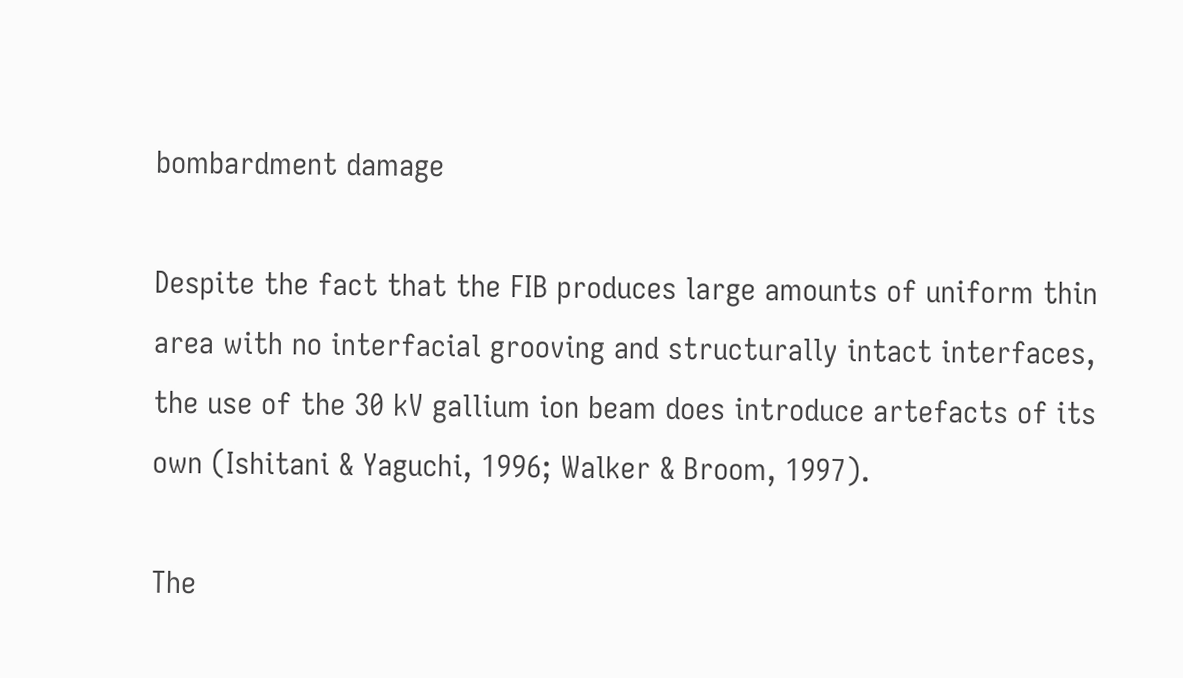bombardment damage

Despite the fact that the FIB produces large amounts of uniform thin area with no interfacial grooving and structurally intact interfaces, the use of the 30 kV gallium ion beam does introduce artefacts of its own (Ishitani & Yaguchi, 1996; Walker & Broom, 1997).

The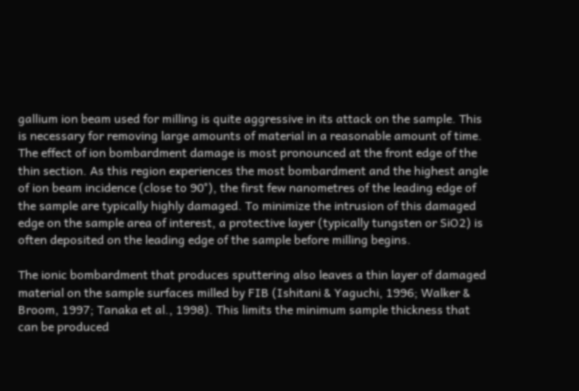gallium ion beam used for milling is quite aggressive in its attack on the sample. This is necessary for removing large amounts of material in a reasonable amount of time. The effect of ion bombardment damage is most pronounced at the front edge of the thin section. As this region experiences the most bombardment and the highest angle of ion beam incidence (close to 90°), the first few nanometres of the leading edge of the sample are typically highly damaged. To minimize the intrusion of this damaged edge on the sample area of interest, a protective layer (typically tungsten or SiO2) is often deposited on the leading edge of the sample before milling begins.

The ionic bombardment that produces sputtering also leaves a thin layer of damaged material on the sample surfaces milled by FIB (Ishitani & Yaguchi, 1996; Walker & Broom, 1997; Tanaka et al., 1998). This limits the minimum sample thickness that can be produced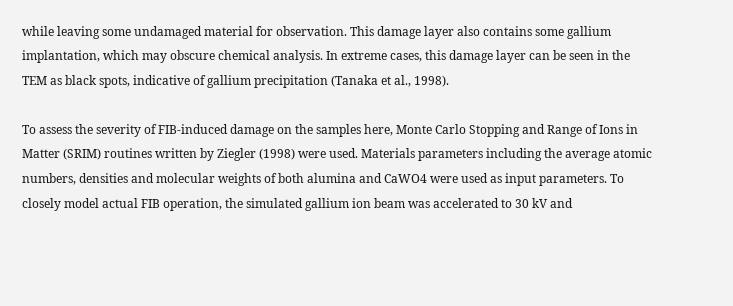while leaving some undamaged material for observation. This damage layer also contains some gallium implantation, which may obscure chemical analysis. In extreme cases, this damage layer can be seen in the TEM as black spots, indicative of gallium precipitation (Tanaka et al., 1998).

To assess the severity of FIB-induced damage on the samples here, Monte Carlo Stopping and Range of Ions in Matter (SRIM) routines written by Ziegler (1998) were used. Materials parameters including the average atomic numbers, densities and molecular weights of both alumina and CaWO4 were used as input parameters. To closely model actual FIB operation, the simulated gallium ion beam was accelerated to 30 kV and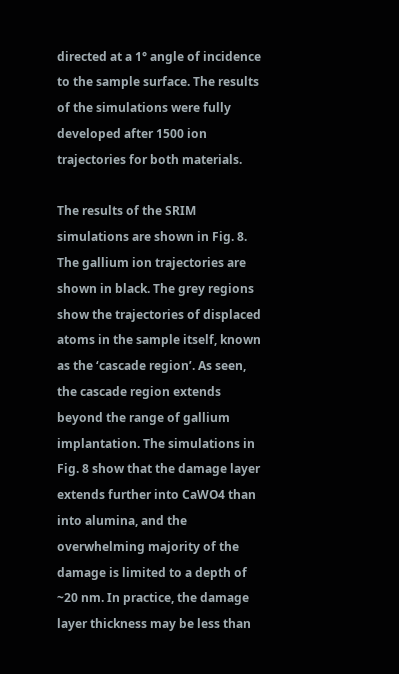directed at a 1° angle of incidence to the sample surface. The results of the simulations were fully developed after 1500 ion trajectories for both materials.

The results of the SRIM simulations are shown in Fig. 8. The gallium ion trajectories are shown in black. The grey regions show the trajectories of displaced atoms in the sample itself, known as the ‘cascade region’. As seen, the cascade region extends beyond the range of gallium implantation. The simulations in Fig. 8 show that the damage layer extends further into CaWO4 than into alumina, and the overwhelming majority of the damage is limited to a depth of ~20 nm. In practice, the damage layer thickness may be less than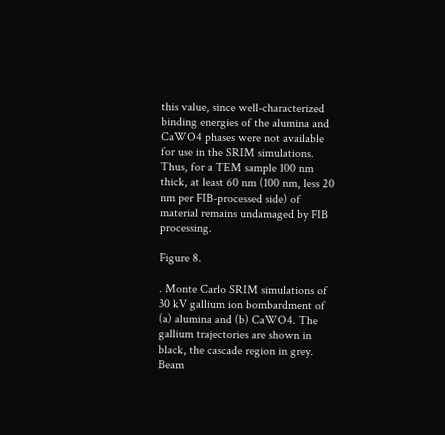this value, since well-characterized binding energies of the alumina and CaWO4 phases were not available for use in the SRIM simulations. Thus, for a TEM sample 100 nm thick, at least 60 nm (100 nm, less 20 nm per FIB-processed side) of material remains undamaged by FIB processing.

Figure 8.

. Monte Carlo SRIM simulations of 30 kV gallium ion bombardment of (a) alumina and (b) CaWO4. The gallium trajectories are shown in black, the cascade region in grey. Beam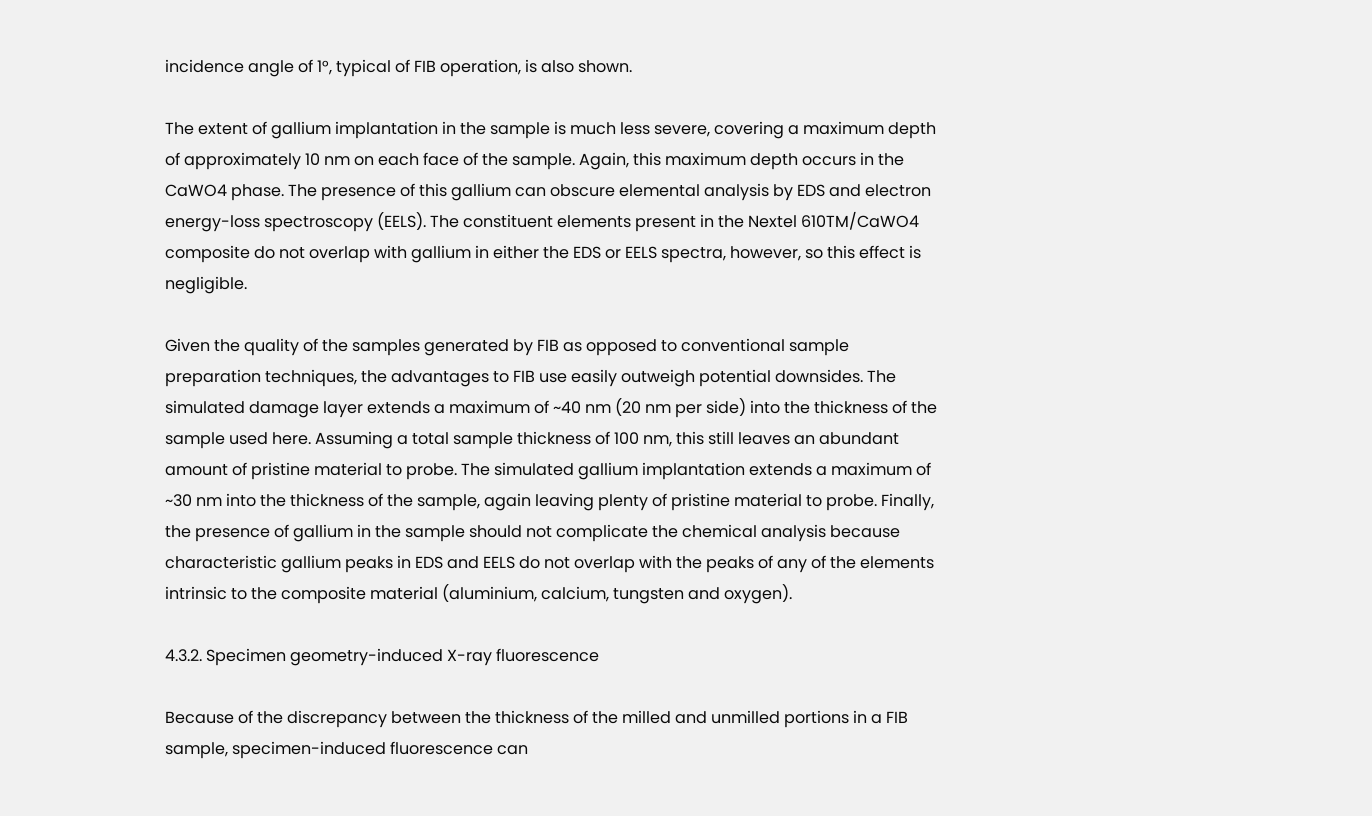incidence angle of 1°, typical of FIB operation, is also shown.

The extent of gallium implantation in the sample is much less severe, covering a maximum depth of approximately 10 nm on each face of the sample. Again, this maximum depth occurs in the CaWO4 phase. The presence of this gallium can obscure elemental analysis by EDS and electron energy-loss spectroscopy (EELS). The constituent elements present in the Nextel 610TM/CaWO4 composite do not overlap with gallium in either the EDS or EELS spectra, however, so this effect is negligible.

Given the quality of the samples generated by FIB as opposed to conventional sample preparation techniques, the advantages to FIB use easily outweigh potential downsides. The simulated damage layer extends a maximum of ~40 nm (20 nm per side) into the thickness of the sample used here. Assuming a total sample thickness of 100 nm, this still leaves an abundant amount of pristine material to probe. The simulated gallium implantation extends a maximum of ~30 nm into the thickness of the sample, again leaving plenty of pristine material to probe. Finally, the presence of gallium in the sample should not complicate the chemical analysis because characteristic gallium peaks in EDS and EELS do not overlap with the peaks of any of the elements intrinsic to the composite material (aluminium, calcium, tungsten and oxygen).

4.3.2. Specimen geometry-induced X-ray fluorescence

Because of the discrepancy between the thickness of the milled and unmilled portions in a FIB sample, specimen-induced fluorescence can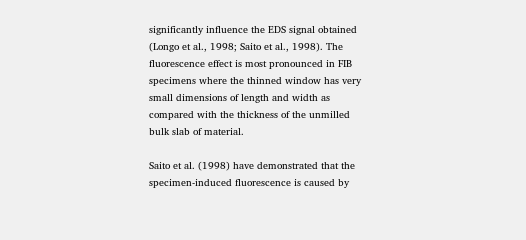significantly influence the EDS signal obtained (Longo et al., 1998; Saito et al., 1998). The fluorescence effect is most pronounced in FIB specimens where the thinned window has very small dimensions of length and width as compared with the thickness of the unmilled bulk slab of material.

Saito et al. (1998) have demonstrated that the specimen-induced fluorescence is caused by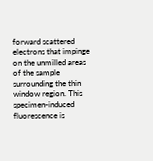forward scattered electrons that impinge on the unmilled areas of the sample surrounding the thin window region. This specimen-induced fluorescence is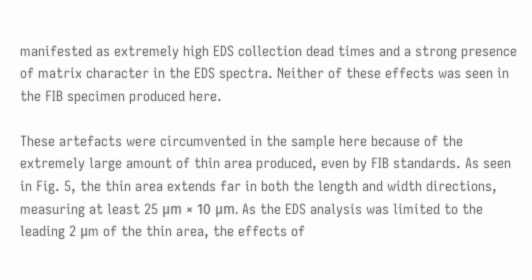manifested as extremely high EDS collection dead times and a strong presence of matrix character in the EDS spectra. Neither of these effects was seen in the FIB specimen produced here.

These artefacts were circumvented in the sample here because of the extremely large amount of thin area produced, even by FIB standards. As seen in Fig. 5, the thin area extends far in both the length and width directions, measuring at least 25 μm × 10 μm. As the EDS analysis was limited to the leading 2 μm of the thin area, the effects of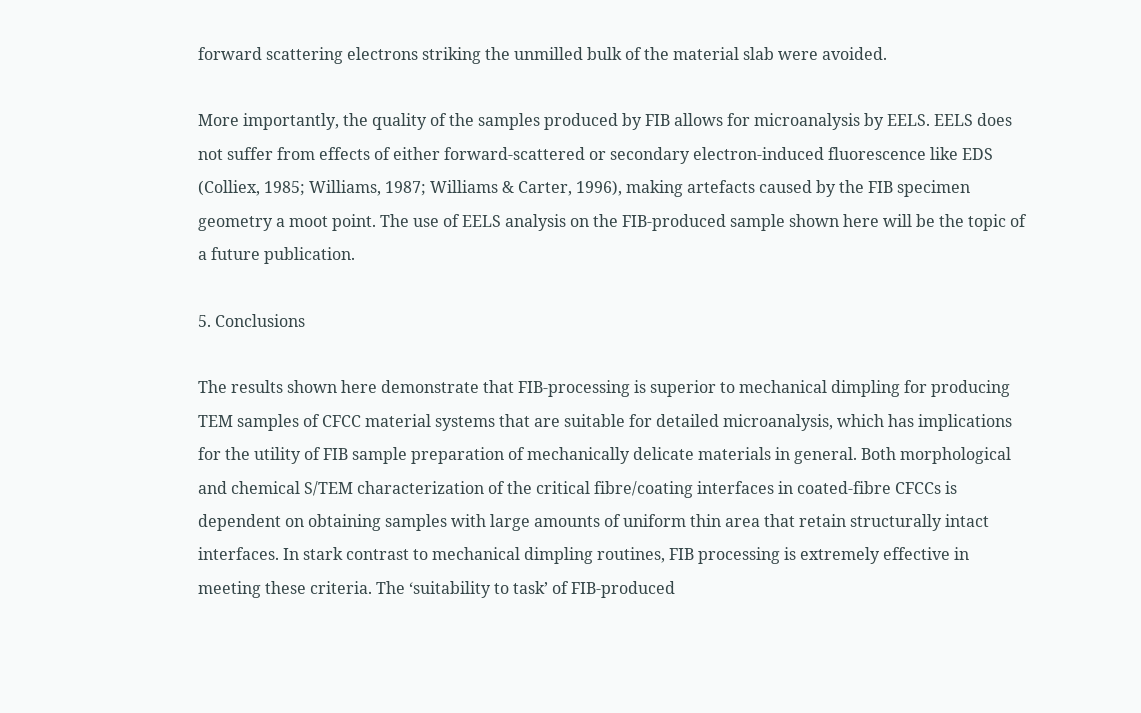forward scattering electrons striking the unmilled bulk of the material slab were avoided.

More importantly, the quality of the samples produced by FIB allows for microanalysis by EELS. EELS does not suffer from effects of either forward-scattered or secondary electron-induced fluorescence like EDS (Colliex, 1985; Williams, 1987; Williams & Carter, 1996), making artefacts caused by the FIB specimen geometry a moot point. The use of EELS analysis on the FIB-produced sample shown here will be the topic of a future publication.

5. Conclusions

The results shown here demonstrate that FIB-processing is superior to mechanical dimpling for producing TEM samples of CFCC material systems that are suitable for detailed microanalysis, which has implications for the utility of FIB sample preparation of mechanically delicate materials in general. Both morphological and chemical S/TEM characterization of the critical fibre/coating interfaces in coated-fibre CFCCs is dependent on obtaining samples with large amounts of uniform thin area that retain structurally intact interfaces. In stark contrast to mechanical dimpling routines, FIB processing is extremely effective in meeting these criteria. The ‘suitability to task’ of FIB-produced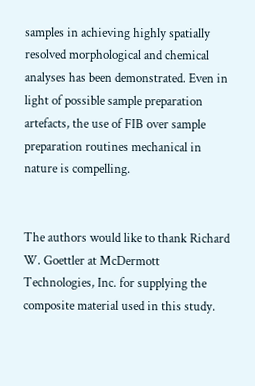samples in achieving highly spatially resolved morphological and chemical analyses has been demonstrated. Even in light of possible sample preparation artefacts, the use of FIB over sample preparation routines mechanical in nature is compelling.


The authors would like to thank Richard W. Goettler at McDermott Technologies, Inc. for supplying the composite material used in this study.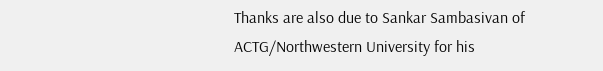Thanks are also due to Sankar Sambasivan of ACTG/Northwestern University for his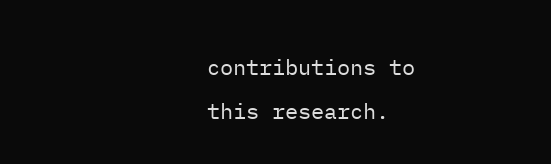contributions to this research.